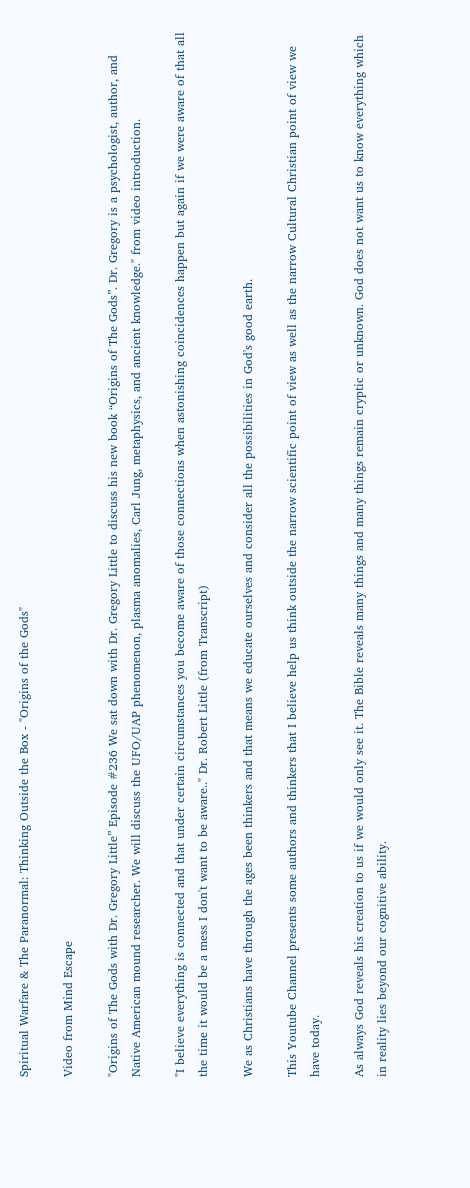Spiritual Warfare & The Paranormal: Thinking Outside the Box - "Origins of the Gods"

Video from Mind Escape

"Origins of The Gods with Dr. Gregory Little” Episode #236 We sat down with Dr. Gregory Little to discuss his new book “Origins of The Gods”. Dr. Gregory is a psychologist, author, and Native American mound researcher. We will discuss the UFO/UAP phenomenon, plasma anomalies, Carl Jung, metaphysics, and ancient knowledge." from video introduction.

"I believe everything is connected and that under certain circumstances you become aware of those connections when astonishing coincidences happen but again if we were aware of that all the time it would be a mess I don't want to be aware.." Dr. Robert Little (from Transcript)

We as Christians have through the ages been thinkers and that means we educate ourselves and consider all the possibilities in God's good earth.

This Youtube Channel presents some authors and thinkers that I believe help us think outside the narrow scientific point of view as well as the narrow Cultural Christian point of view we have today.

As always God reveals his creation to us if we would only see it. The Bible reveals many things and many things remain cryptic or unknown. God does not want us to know everything which in reality lies beyond our cognitive ability.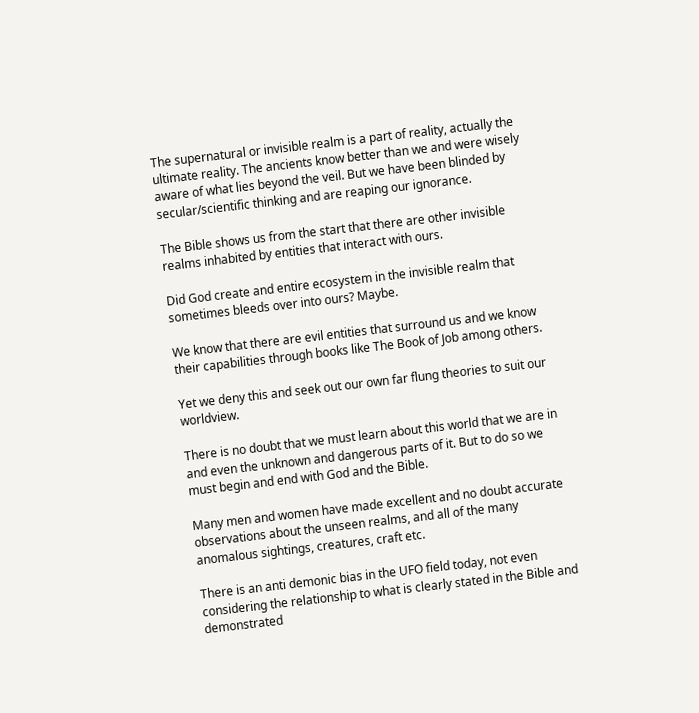The supernatural or invisible realm is a part of reality, actually the ultimate reality. The ancients know better than we and were wisely aware of what lies beyond the veil. But we have been blinded by secular/scientific thinking and are reaping our ignorance.

The Bible shows us from the start that there are other invisible realms inhabited by entities that interact with ours.

Did God create and entire ecosystem in the invisible realm that sometimes bleeds over into ours? Maybe.

We know that there are evil entities that surround us and we know their capabilities through books like The Book of Job among others.

Yet we deny this and seek out our own far flung theories to suit our worldview.

There is no doubt that we must learn about this world that we are in and even the unknown and dangerous parts of it. But to do so we must begin and end with God and the Bible.

Many men and women have made excellent and no doubt accurate observations about the unseen realms, and all of the many anomalous sightings, creatures, craft etc.

There is an anti demonic bias in the UFO field today, not even considering the relationship to what is clearly stated in the Bible and demonstrated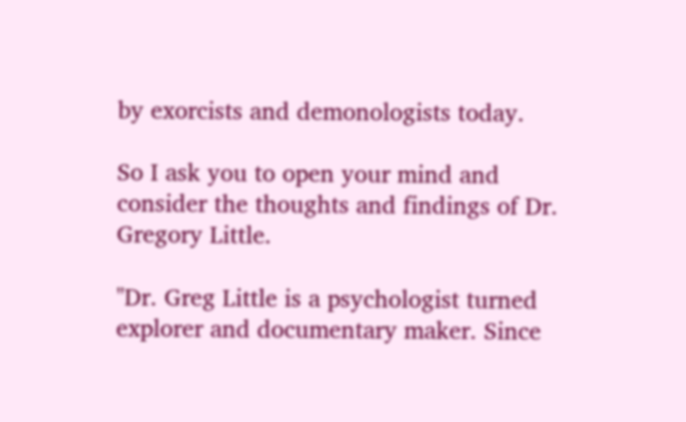by exorcists and demonologists today.

So I ask you to open your mind and consider the thoughts and findings of Dr. Gregory Little.

"Dr. Greg Little is a psychologist turned explorer and documentary maker. Since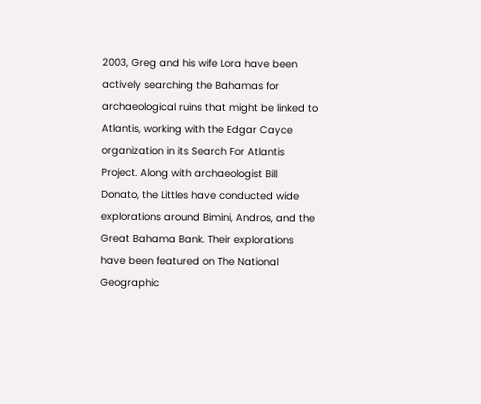2003, Greg and his wife Lora have been actively searching the Bahamas for archaeological ruins that might be linked to Atlantis, working with the Edgar Cayce organization in its Search For Atlantis Project. Along with archaeologist Bill Donato, the Littles have conducted wide explorations around Bimini, Andros, and the Great Bahama Bank. Their explorations have been featured on The National Geographic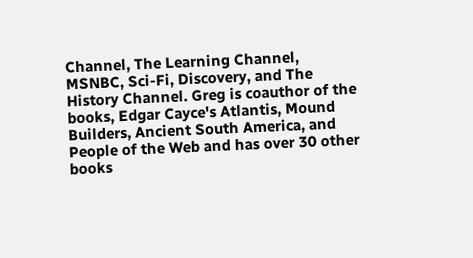Channel, The Learning Channel, MSNBC, Sci-Fi, Discovery, and The History Channel. Greg is coauthor of the books, Edgar Cayce's Atlantis, Mound Builders, Ancient South America, and People of the Web and has over 30 other books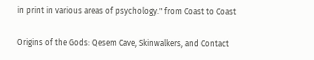in print in various areas of psychology." from Coast to Coast

Origins of the Gods: Qesem Cave, Skinwalkers, and Contact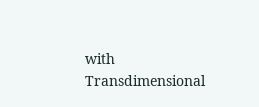with Transdimensional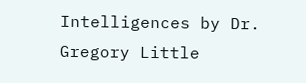Intelligences by Dr. Gregory Little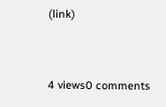(link)


4 views0 comments